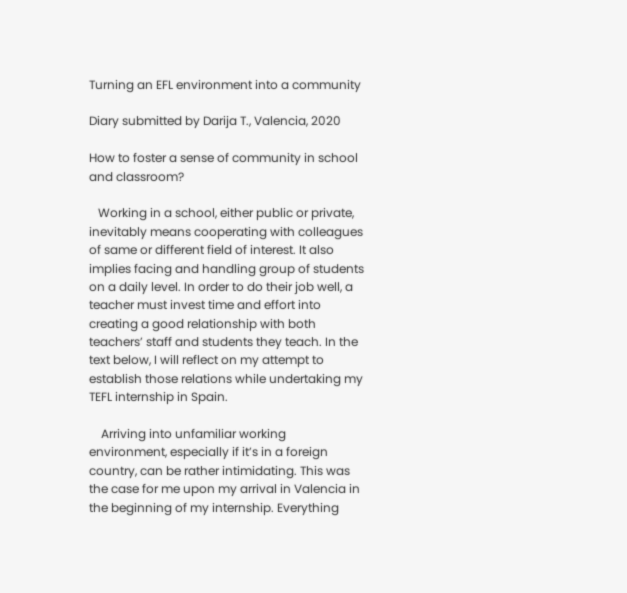Turning an EFL environment into a community

Diary submitted by Darija T., Valencia, 2020

How to foster a sense of community in school and classroom?

   Working in a school, either public or private, inevitably means cooperating with colleagues of same or different field of interest. It also implies facing and handling group of students on a daily level. In order to do their job well, a teacher must invest time and effort into creating a good relationship with both teachers’ staff and students they teach. In the text below, I will reflect on my attempt to establish those relations while undertaking my TEFL internship in Spain.

    Arriving into unfamiliar working environment, especially if it’s in a foreign country, can be rather intimidating. This was the case for me upon my arrival in Valencia in the beginning of my internship. Everything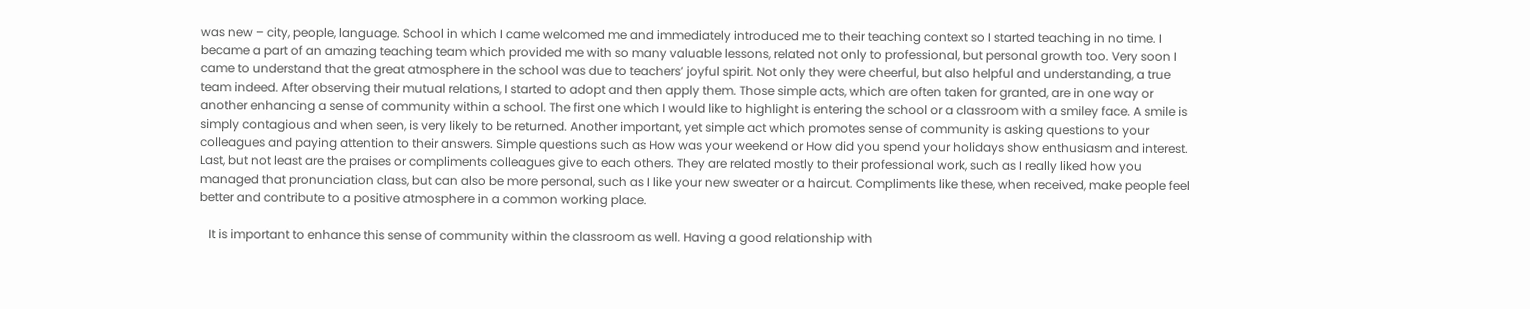was new – city, people, language. School in which I came welcomed me and immediately introduced me to their teaching context so I started teaching in no time. I became a part of an amazing teaching team which provided me with so many valuable lessons, related not only to professional, but personal growth too. Very soon I came to understand that the great atmosphere in the school was due to teachers’ joyful spirit. Not only they were cheerful, but also helpful and understanding, a true team indeed. After observing their mutual relations, I started to adopt and then apply them. Those simple acts, which are often taken for granted, are in one way or another enhancing a sense of community within a school. The first one which I would like to highlight is entering the school or a classroom with a smiley face. A smile is simply contagious and when seen, is very likely to be returned. Another important, yet simple act which promotes sense of community is asking questions to your colleagues and paying attention to their answers. Simple questions such as How was your weekend or How did you spend your holidays show enthusiasm and interest. Last, but not least are the praises or compliments colleagues give to each others. They are related mostly to their professional work, such as I really liked how you managed that pronunciation class, but can also be more personal, such as I like your new sweater or a haircut. Compliments like these, when received, make people feel better and contribute to a positive atmosphere in a common working place.

   It is important to enhance this sense of community within the classroom as well. Having a good relationship with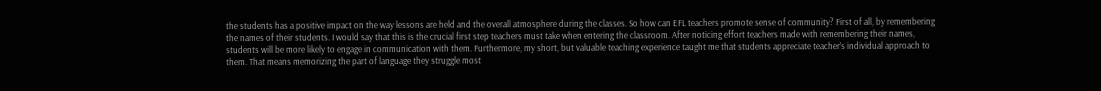the students has a positive impact on the way lessons are held and the overall atmosphere during the classes. So how can EFL teachers promote sense of community? First of all, by remembering the names of their students. I would say that this is the crucial first step teachers must take when entering the classroom. After noticing effort teachers made with remembering their names, students will be more likely to engage in communication with them. Furthermore, my short, but valuable teaching experience taught me that students appreciate teacher’s individual approach to them. That means memorizing the part of language they struggle most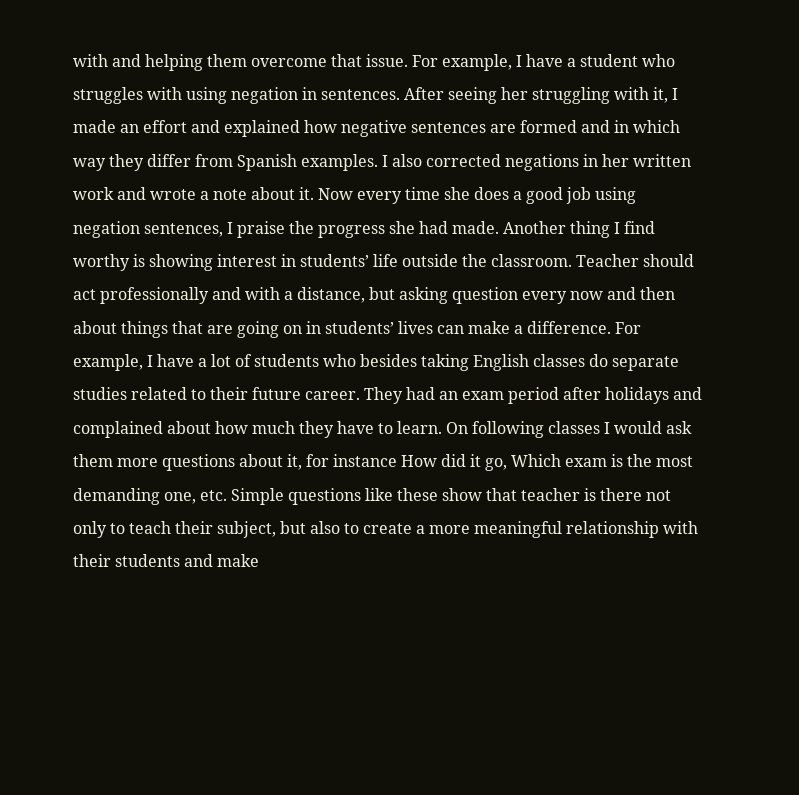with and helping them overcome that issue. For example, I have a student who struggles with using negation in sentences. After seeing her struggling with it, I made an effort and explained how negative sentences are formed and in which way they differ from Spanish examples. I also corrected negations in her written work and wrote a note about it. Now every time she does a good job using negation sentences, I praise the progress she had made. Another thing I find worthy is showing interest in students’ life outside the classroom. Teacher should act professionally and with a distance, but asking question every now and then about things that are going on in students’ lives can make a difference. For example, I have a lot of students who besides taking English classes do separate studies related to their future career. They had an exam period after holidays and complained about how much they have to learn. On following classes I would ask them more questions about it, for instance How did it go, Which exam is the most demanding one, etc. Simple questions like these show that teacher is there not only to teach their subject, but also to create a more meaningful relationship with their students and make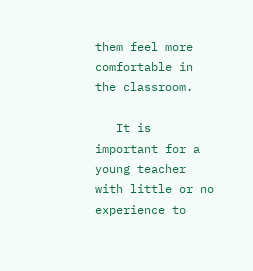them feel more comfortable in the classroom.

   It is important for a young teacher with little or no experience to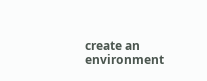create an environment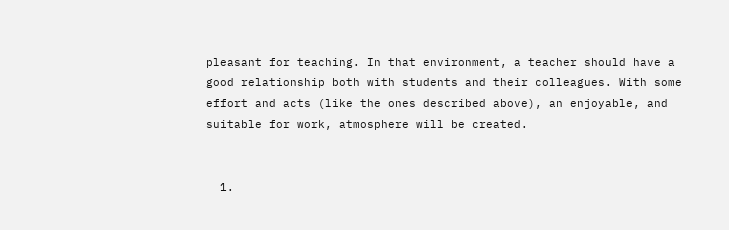pleasant for teaching. In that environment, a teacher should have a good relationship both with students and their colleagues. With some effort and acts (like the ones described above), an enjoyable, and suitable for work, atmosphere will be created.


  1.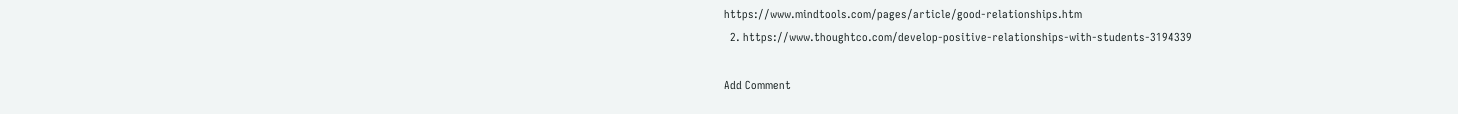https://www.mindtools.com/pages/article/good-relationships.htm
  2. https://www.thoughtco.com/develop-positive-relationships-with-students-3194339

Add Comment